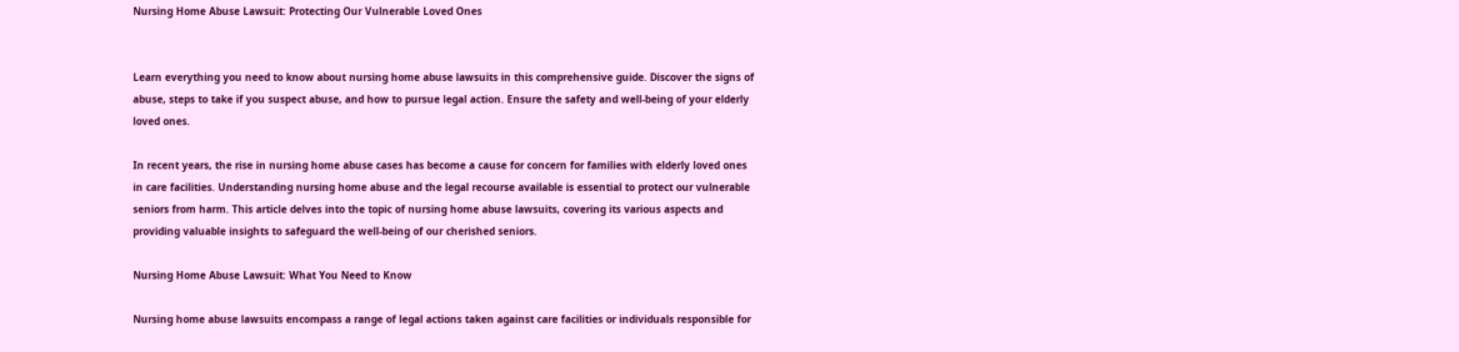Nursing Home Abuse Lawsuit: Protecting Our Vulnerable Loved Ones


Learn everything you need to know about nursing home abuse lawsuits in this comprehensive guide. Discover the signs of abuse, steps to take if you suspect abuse, and how to pursue legal action. Ensure the safety and well-being of your elderly loved ones.

In recent years, the rise in nursing home abuse cases has become a cause for concern for families with elderly loved ones in care facilities. Understanding nursing home abuse and the legal recourse available is essential to protect our vulnerable seniors from harm. This article delves into the topic of nursing home abuse lawsuits, covering its various aspects and providing valuable insights to safeguard the well-being of our cherished seniors.

Nursing Home Abuse Lawsuit: What You Need to Know

Nursing home abuse lawsuits encompass a range of legal actions taken against care facilities or individuals responsible for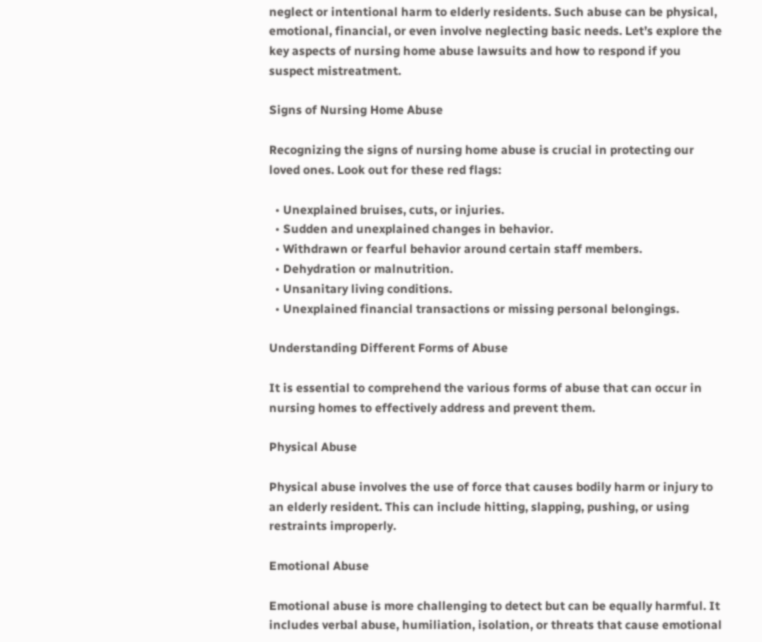neglect or intentional harm to elderly residents. Such abuse can be physical, emotional, financial, or even involve neglecting basic needs. Let’s explore the key aspects of nursing home abuse lawsuits and how to respond if you suspect mistreatment.

Signs of Nursing Home Abuse

Recognizing the signs of nursing home abuse is crucial in protecting our loved ones. Look out for these red flags:

  • Unexplained bruises, cuts, or injuries.
  • Sudden and unexplained changes in behavior.
  • Withdrawn or fearful behavior around certain staff members.
  • Dehydration or malnutrition.
  • Unsanitary living conditions.
  • Unexplained financial transactions or missing personal belongings.

Understanding Different Forms of Abuse

It is essential to comprehend the various forms of abuse that can occur in nursing homes to effectively address and prevent them.

Physical Abuse

Physical abuse involves the use of force that causes bodily harm or injury to an elderly resident. This can include hitting, slapping, pushing, or using restraints improperly.

Emotional Abuse

Emotional abuse is more challenging to detect but can be equally harmful. It includes verbal abuse, humiliation, isolation, or threats that cause emotional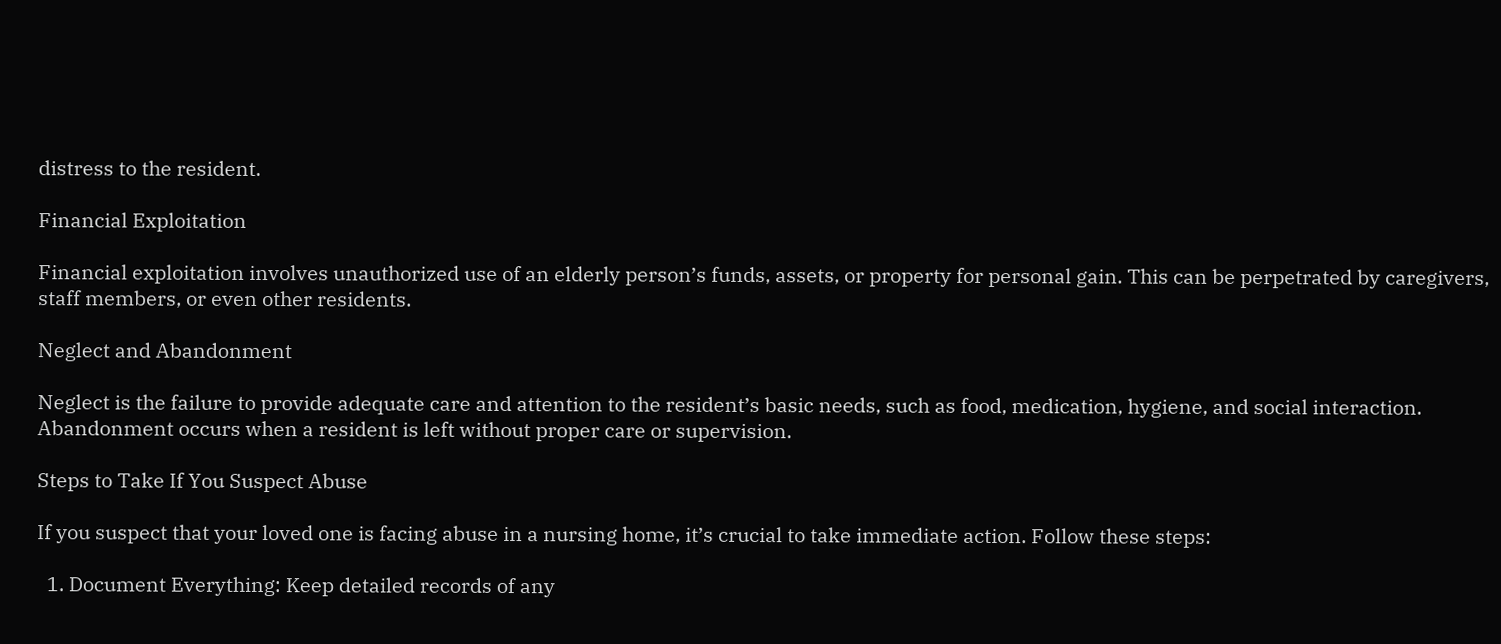distress to the resident.

Financial Exploitation

Financial exploitation involves unauthorized use of an elderly person’s funds, assets, or property for personal gain. This can be perpetrated by caregivers, staff members, or even other residents.

Neglect and Abandonment

Neglect is the failure to provide adequate care and attention to the resident’s basic needs, such as food, medication, hygiene, and social interaction. Abandonment occurs when a resident is left without proper care or supervision.

Steps to Take If You Suspect Abuse

If you suspect that your loved one is facing abuse in a nursing home, it’s crucial to take immediate action. Follow these steps:

  1. Document Everything: Keep detailed records of any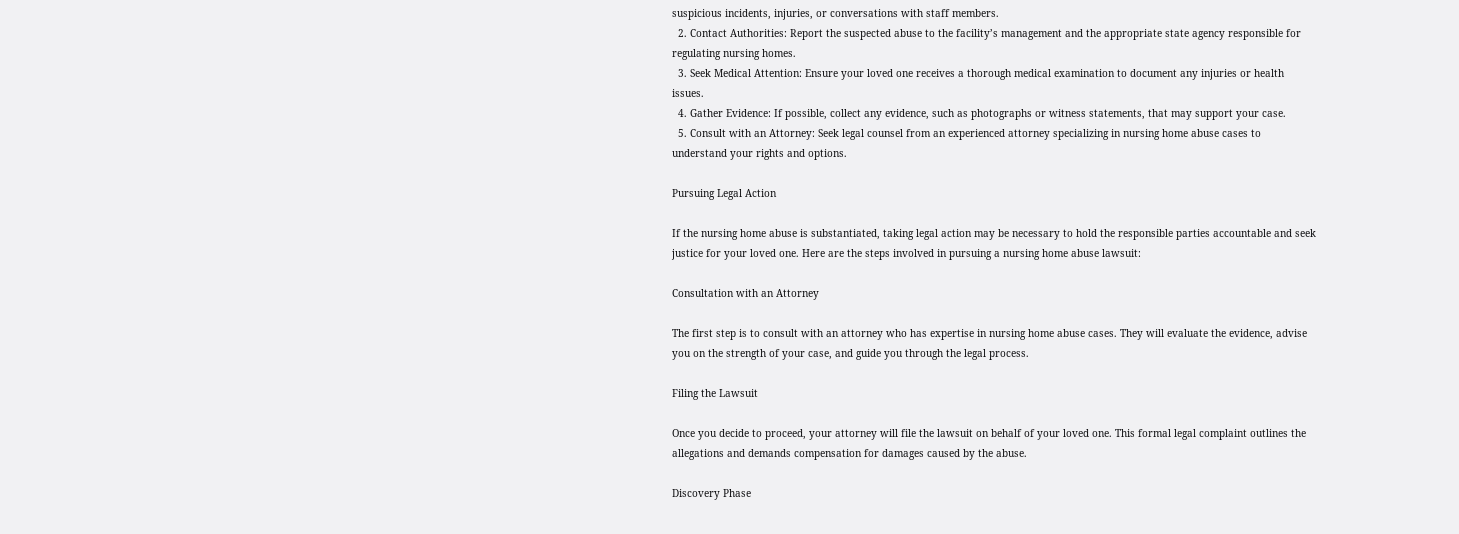suspicious incidents, injuries, or conversations with staff members.
  2. Contact Authorities: Report the suspected abuse to the facility’s management and the appropriate state agency responsible for regulating nursing homes.
  3. Seek Medical Attention: Ensure your loved one receives a thorough medical examination to document any injuries or health issues.
  4. Gather Evidence: If possible, collect any evidence, such as photographs or witness statements, that may support your case.
  5. Consult with an Attorney: Seek legal counsel from an experienced attorney specializing in nursing home abuse cases to understand your rights and options.

Pursuing Legal Action

If the nursing home abuse is substantiated, taking legal action may be necessary to hold the responsible parties accountable and seek justice for your loved one. Here are the steps involved in pursuing a nursing home abuse lawsuit:

Consultation with an Attorney

The first step is to consult with an attorney who has expertise in nursing home abuse cases. They will evaluate the evidence, advise you on the strength of your case, and guide you through the legal process.

Filing the Lawsuit

Once you decide to proceed, your attorney will file the lawsuit on behalf of your loved one. This formal legal complaint outlines the allegations and demands compensation for damages caused by the abuse.

Discovery Phase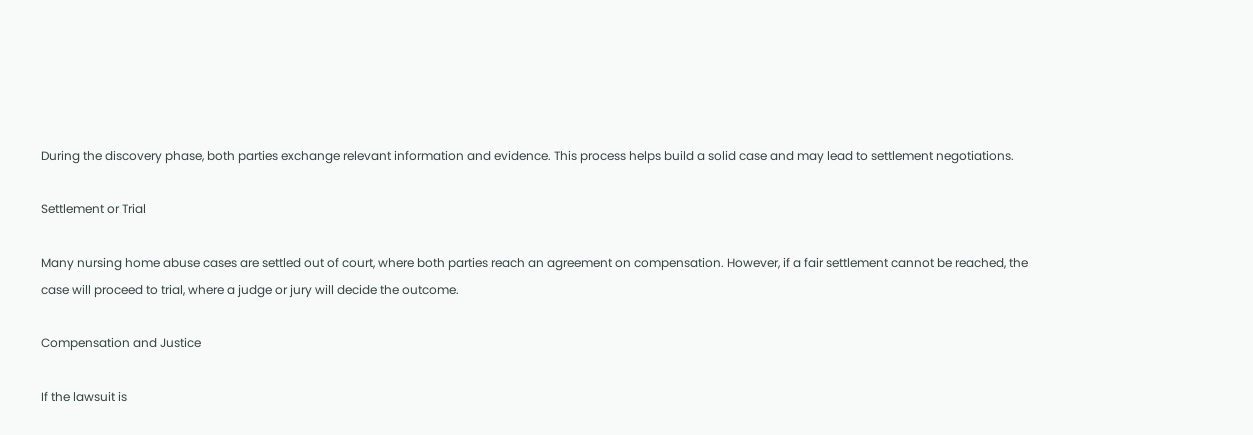During the discovery phase, both parties exchange relevant information and evidence. This process helps build a solid case and may lead to settlement negotiations.

Settlement or Trial

Many nursing home abuse cases are settled out of court, where both parties reach an agreement on compensation. However, if a fair settlement cannot be reached, the case will proceed to trial, where a judge or jury will decide the outcome.

Compensation and Justice

If the lawsuit is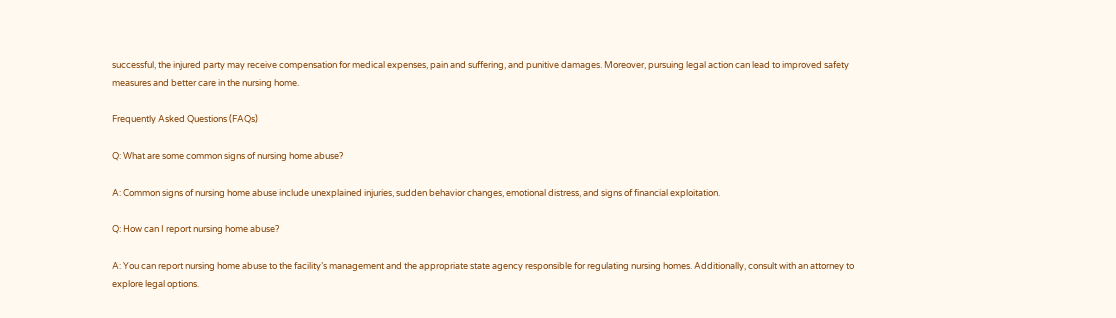successful, the injured party may receive compensation for medical expenses, pain and suffering, and punitive damages. Moreover, pursuing legal action can lead to improved safety measures and better care in the nursing home.

Frequently Asked Questions (FAQs)

Q: What are some common signs of nursing home abuse?

A: Common signs of nursing home abuse include unexplained injuries, sudden behavior changes, emotional distress, and signs of financial exploitation.

Q: How can I report nursing home abuse?

A: You can report nursing home abuse to the facility’s management and the appropriate state agency responsible for regulating nursing homes. Additionally, consult with an attorney to explore legal options.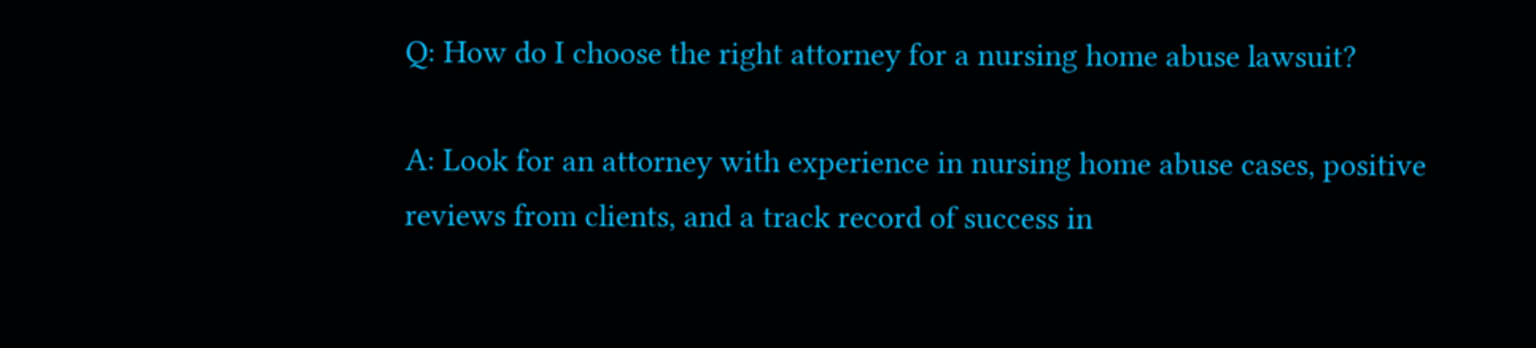Q: How do I choose the right attorney for a nursing home abuse lawsuit?

A: Look for an attorney with experience in nursing home abuse cases, positive reviews from clients, and a track record of success in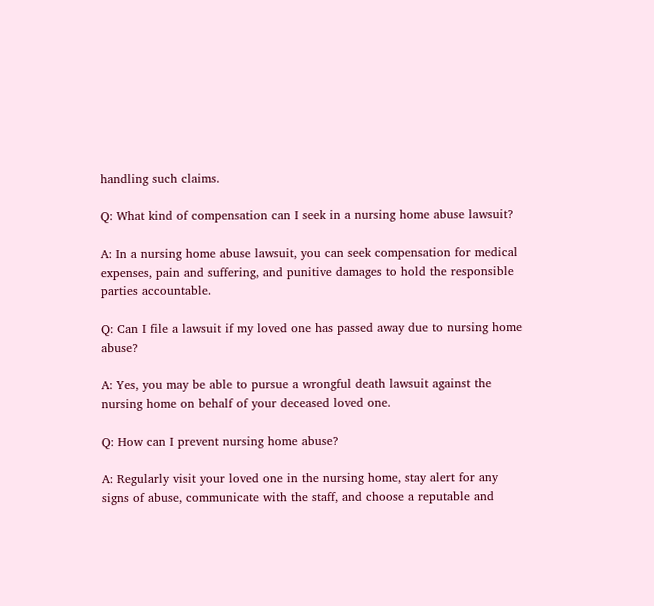handling such claims.

Q: What kind of compensation can I seek in a nursing home abuse lawsuit?

A: In a nursing home abuse lawsuit, you can seek compensation for medical expenses, pain and suffering, and punitive damages to hold the responsible parties accountable.

Q: Can I file a lawsuit if my loved one has passed away due to nursing home abuse?

A: Yes, you may be able to pursue a wrongful death lawsuit against the nursing home on behalf of your deceased loved one.

Q: How can I prevent nursing home abuse?

A: Regularly visit your loved one in the nursing home, stay alert for any signs of abuse, communicate with the staff, and choose a reputable and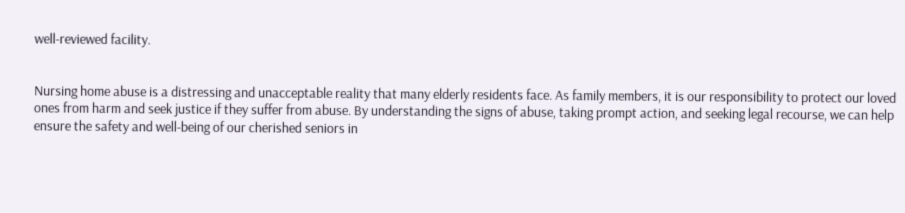well-reviewed facility.


Nursing home abuse is a distressing and unacceptable reality that many elderly residents face. As family members, it is our responsibility to protect our loved ones from harm and seek justice if they suffer from abuse. By understanding the signs of abuse, taking prompt action, and seeking legal recourse, we can help ensure the safety and well-being of our cherished seniors in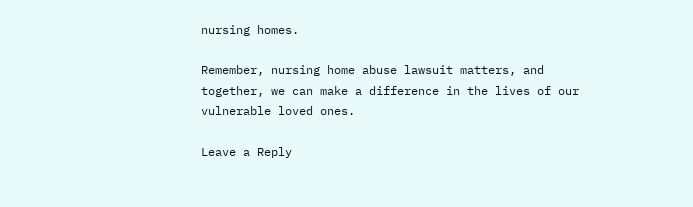nursing homes.

Remember, nursing home abuse lawsuit matters, and together, we can make a difference in the lives of our vulnerable loved ones.

Leave a Reply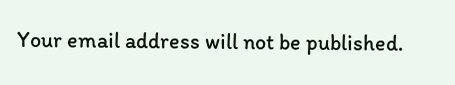Your email address will not be published.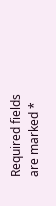Required fields are marked *